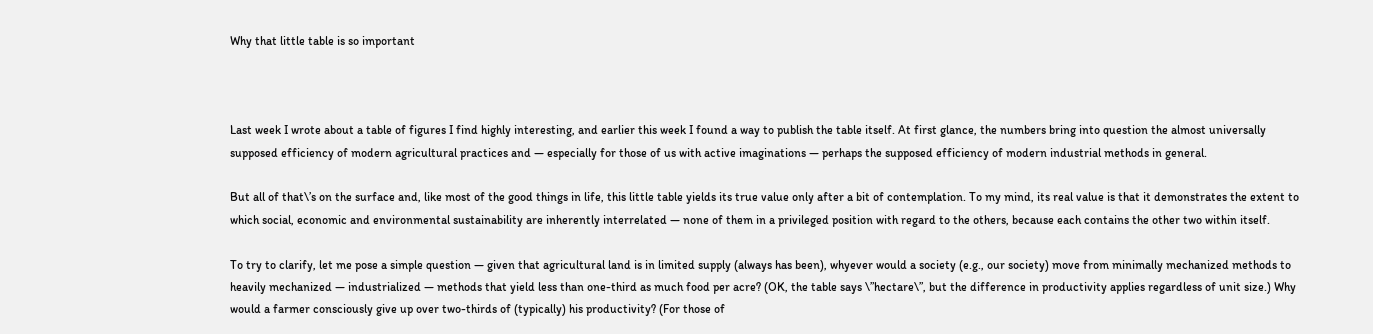Why that little table is so important



Last week I wrote about a table of figures I find highly interesting, and earlier this week I found a way to publish the table itself. At first glance, the numbers bring into question the almost universally supposed efficiency of modern agricultural practices and — especially for those of us with active imaginations — perhaps the supposed efficiency of modern industrial methods in general.

But all of that\’s on the surface and, like most of the good things in life, this little table yields its true value only after a bit of contemplation. To my mind, its real value is that it demonstrates the extent to which social, economic and environmental sustainability are inherently interrelated — none of them in a privileged position with regard to the others, because each contains the other two within itself.

To try to clarify, let me pose a simple question — given that agricultural land is in limited supply (always has been), whyever would a society (e.g., our society) move from minimally mechanized methods to heavily mechanized — industrialized — methods that yield less than one-third as much food per acre? (OK, the table says \”hectare\”, but the difference in productivity applies regardless of unit size.) Why would a farmer consciously give up over two-thirds of (typically) his productivity? (For those of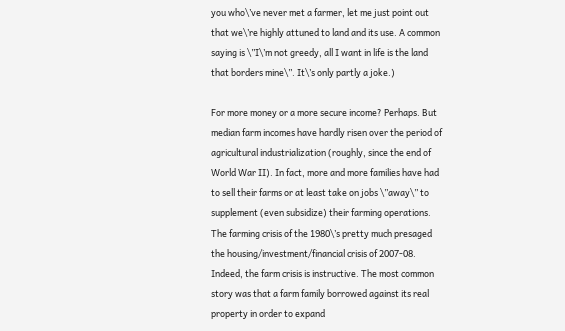you who\’ve never met a farmer, let me just point out that we\’re highly attuned to land and its use. A common saying is \”I\’m not greedy, all I want in life is the land that borders mine\”. It\’s only partly a joke.)

For more money or a more secure income? Perhaps. But median farm incomes have hardly risen over the period of agricultural industrialization (roughly, since the end of World War II). In fact, more and more families have had to sell their farms or at least take on jobs \”away\” to supplement (even subsidize) their farming operations. The farming crisis of the 1980\’s pretty much presaged the housing/investment/financial crisis of 2007-08. Indeed, the farm crisis is instructive. The most common story was that a farm family borrowed against its real property in order to expand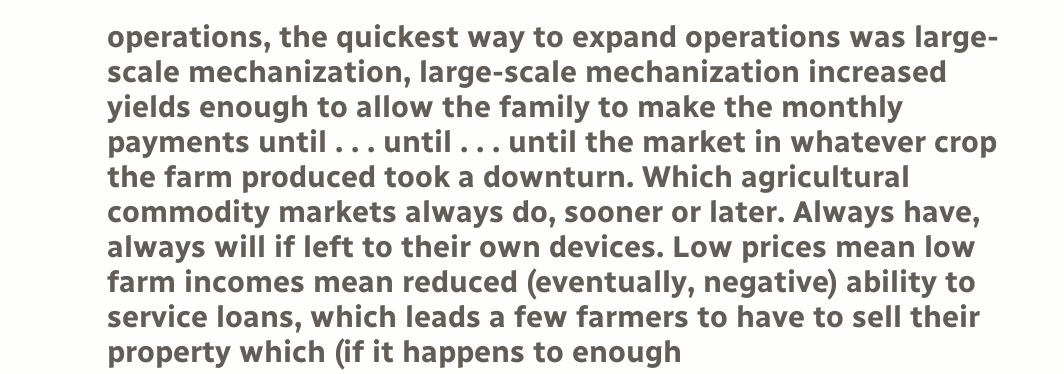operations, the quickest way to expand operations was large-scale mechanization, large-scale mechanization increased yields enough to allow the family to make the monthly payments until . . . until . . . until the market in whatever crop the farm produced took a downturn. Which agricultural commodity markets always do, sooner or later. Always have, always will if left to their own devices. Low prices mean low farm incomes mean reduced (eventually, negative) ability to service loans, which leads a few farmers to have to sell their property which (if it happens to enough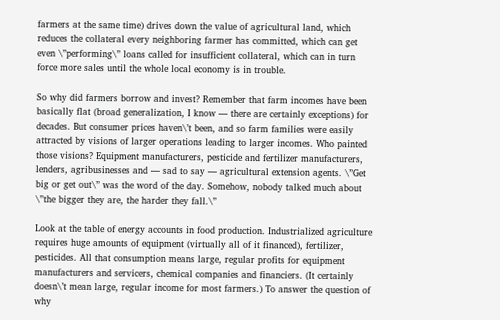farmers at the same time) drives down the value of agricultural land, which reduces the collateral every neighboring farmer has committed, which can get even \”performing\” loans called for insufficient collateral, which can in turn force more sales until the whole local economy is in trouble.

So why did farmers borrow and invest? Remember that farm incomes have been basically flat (broad generalization, I know — there are certainly exceptions) for decades. But consumer prices haven\’t been, and so farm families were easily attracted by visions of larger operations leading to larger incomes. Who painted those visions? Equipment manufacturers, pesticide and fertilizer manufacturers, lenders, agribusinesses and — sad to say — agricultural extension agents. \”Get big or get out\” was the word of the day. Somehow, nobody talked much about \”the bigger they are, the harder they fall.\”

Look at the table of energy accounts in food production. Industrialized agriculture requires huge amounts of equipment (virtually all of it financed), fertilizer, pesticides. All that consumption means large, regular profits for equipment manufacturers and servicers, chemical companies and financiers. (It certainly doesn\’t mean large, regular income for most farmers.) To answer the question of why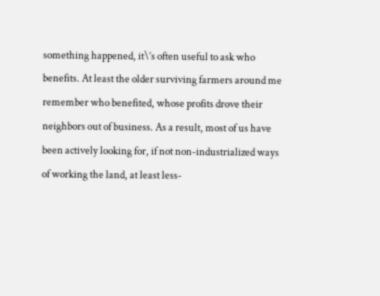something happened, it\’s often useful to ask who benefits. At least the older surviving farmers around me remember who benefited, whose profits drove their neighbors out of business. As a result, most of us have been actively looking for, if not non-industrialized ways of working the land, at least less-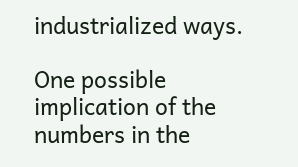industrialized ways.

One possible implication of the numbers in the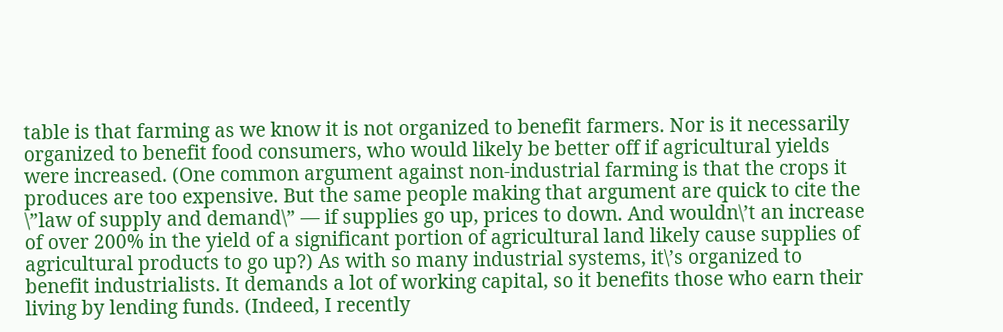table is that farming as we know it is not organized to benefit farmers. Nor is it necessarily organized to benefit food consumers, who would likely be better off if agricultural yields were increased. (One common argument against non-industrial farming is that the crops it produces are too expensive. But the same people making that argument are quick to cite the \”law of supply and demand\” — if supplies go up, prices to down. And wouldn\’t an increase of over 200% in the yield of a significant portion of agricultural land likely cause supplies of agricultural products to go up?) As with so many industrial systems, it\’s organized to benefit industrialists. It demands a lot of working capital, so it benefits those who earn their living by lending funds. (Indeed, I recently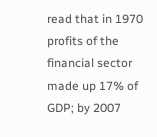read that in 1970 profits of the financial sector made up 17% of GDP; by 2007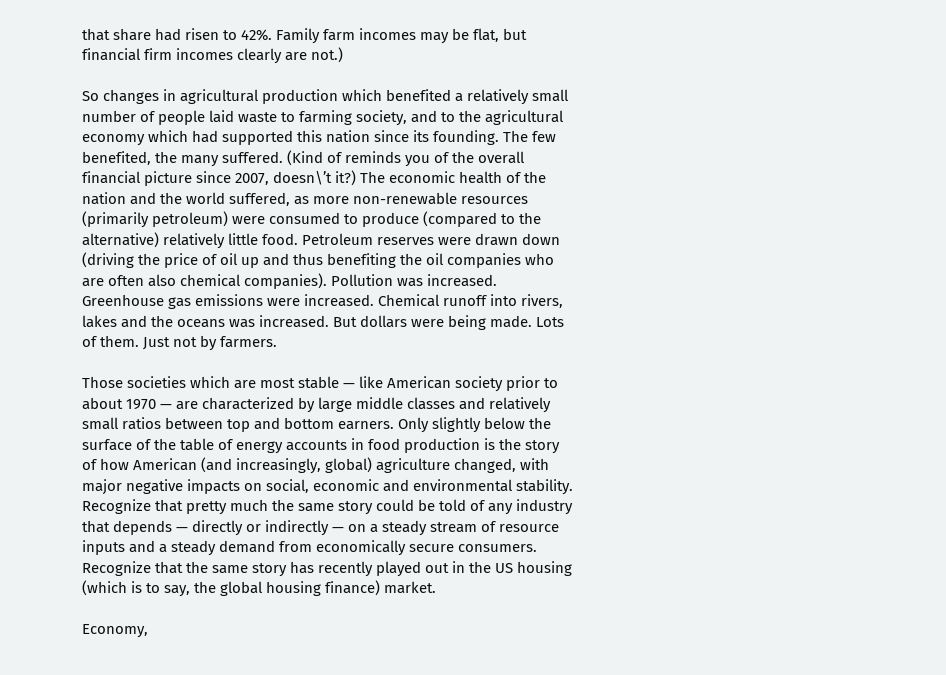that share had risen to 42%. Family farm incomes may be flat, but financial firm incomes clearly are not.)

So changes in agricultural production which benefited a relatively small number of people laid waste to farming society, and to the agricultural economy which had supported this nation since its founding. The few benefited, the many suffered. (Kind of reminds you of the overall financial picture since 2007, doesn\’t it?) The economic health of the nation and the world suffered, as more non-renewable resources (primarily petroleum) were consumed to produce (compared to the alternative) relatively little food. Petroleum reserves were drawn down (driving the price of oil up and thus benefiting the oil companies who are often also chemical companies). Pollution was increased. Greenhouse gas emissions were increased. Chemical runoff into rivers, lakes and the oceans was increased. But dollars were being made. Lots of them. Just not by farmers.

Those societies which are most stable — like American society prior to about 1970 — are characterized by large middle classes and relatively small ratios between top and bottom earners. Only slightly below the surface of the table of energy accounts in food production is the story of how American (and increasingly, global) agriculture changed, with major negative impacts on social, economic and environmental stability. Recognize that pretty much the same story could be told of any industry that depends — directly or indirectly — on a steady stream of resource inputs and a steady demand from economically secure consumers. Recognize that the same story has recently played out in the US housing (which is to say, the global housing finance) market.

Economy,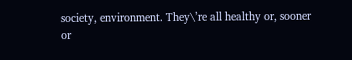society, environment. They\’re all healthy or, sooner or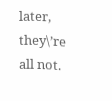later, they\’re all not.